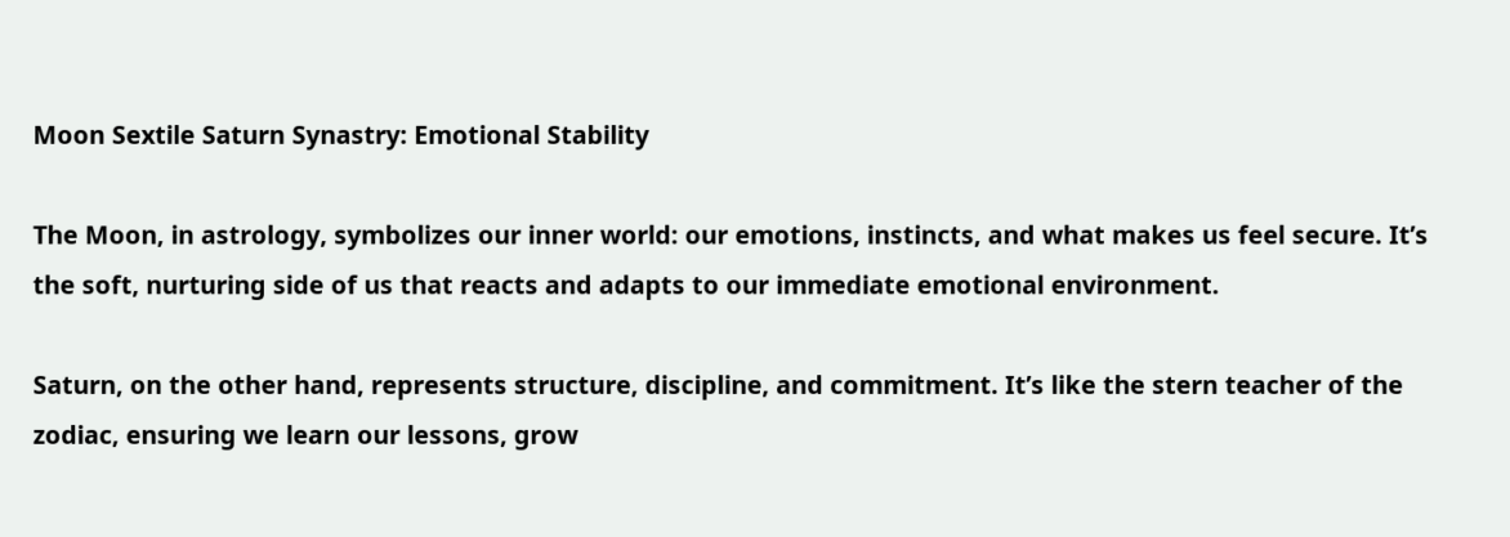Moon Sextile Saturn Synastry: Emotional Stability

The Moon, in astrology, symbolizes our inner world: our emotions, instincts, and what makes us feel secure. It’s the soft, nurturing side of us that reacts and adapts to our immediate emotional environment.

Saturn, on the other hand, represents structure, discipline, and commitment. It’s like the stern teacher of the zodiac, ensuring we learn our lessons, grow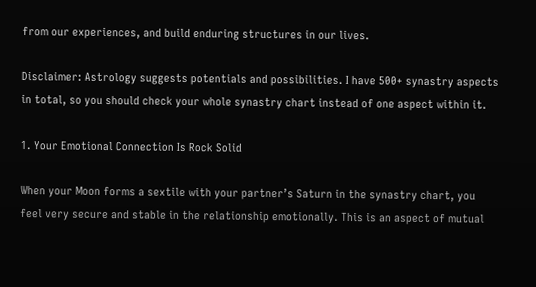from our experiences, and build enduring structures in our lives.

Disclaimer: Astrology suggests potentials and possibilities. I have 500+ synastry aspects in total, so you should check your whole synastry chart instead of one aspect within it.

1. Your Emotional Connection Is Rock Solid

When your Moon forms a sextile with your partner’s Saturn in the synastry chart, you feel very secure and stable in the relationship emotionally. This is an aspect of mutual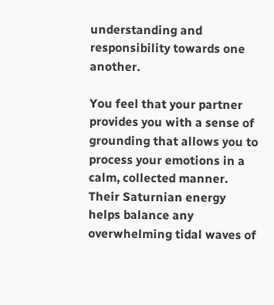understanding and responsibility towards one another.

You feel that your partner provides you with a sense of grounding that allows you to process your emotions in a calm, collected manner. Their Saturnian energy helps balance any overwhelming tidal waves of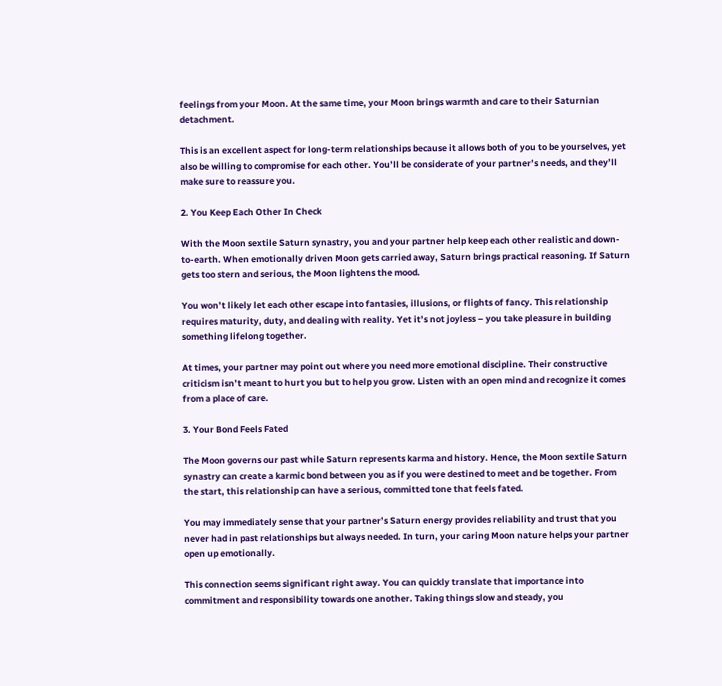feelings from your Moon. At the same time, your Moon brings warmth and care to their Saturnian detachment.

This is an excellent aspect for long-term relationships because it allows both of you to be yourselves, yet also be willing to compromise for each other. You’ll be considerate of your partner’s needs, and they’ll make sure to reassure you.

2. You Keep Each Other In Check

With the Moon sextile Saturn synastry, you and your partner help keep each other realistic and down-to-earth. When emotionally driven Moon gets carried away, Saturn brings practical reasoning. If Saturn gets too stern and serious, the Moon lightens the mood.

You won’t likely let each other escape into fantasies, illusions, or flights of fancy. This relationship requires maturity, duty, and dealing with reality. Yet it’s not joyless – you take pleasure in building something lifelong together.

At times, your partner may point out where you need more emotional discipline. Their constructive criticism isn’t meant to hurt you but to help you grow. Listen with an open mind and recognize it comes from a place of care.

3. Your Bond Feels Fated

The Moon governs our past while Saturn represents karma and history. Hence, the Moon sextile Saturn synastry can create a karmic bond between you as if you were destined to meet and be together. From the start, this relationship can have a serious, committed tone that feels fated.

You may immediately sense that your partner’s Saturn energy provides reliability and trust that you never had in past relationships but always needed. In turn, your caring Moon nature helps your partner open up emotionally.

This connection seems significant right away. You can quickly translate that importance into commitment and responsibility towards one another. Taking things slow and steady, you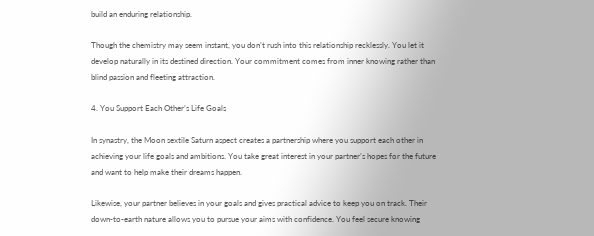build an enduring relationship.

Though the chemistry may seem instant, you don’t rush into this relationship recklessly. You let it develop naturally in its destined direction. Your commitment comes from inner knowing rather than blind passion and fleeting attraction.

4. You Support Each Other’s Life Goals

In synastry, the Moon sextile Saturn aspect creates a partnership where you support each other in achieving your life goals and ambitions. You take great interest in your partner’s hopes for the future and want to help make their dreams happen.

Likewise, your partner believes in your goals and gives practical advice to keep you on track. Their down-to-earth nature allows you to pursue your aims with confidence. You feel secure knowing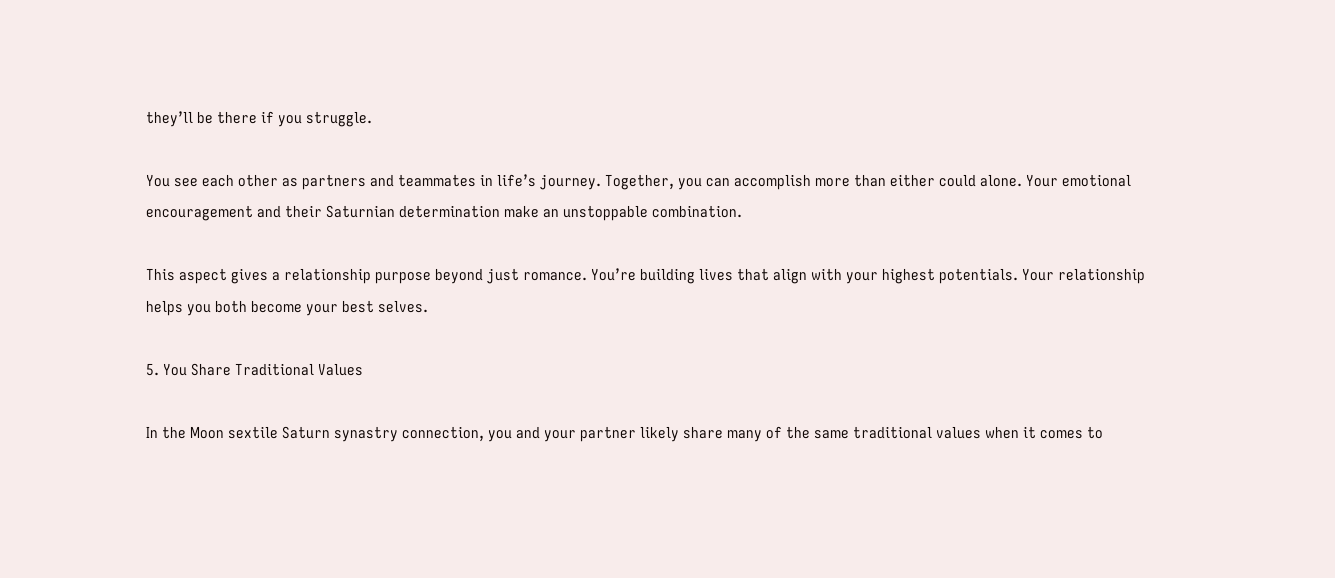they’ll be there if you struggle.

You see each other as partners and teammates in life’s journey. Together, you can accomplish more than either could alone. Your emotional encouragement and their Saturnian determination make an unstoppable combination.

This aspect gives a relationship purpose beyond just romance. You’re building lives that align with your highest potentials. Your relationship helps you both become your best selves.

5. You Share Traditional Values

In the Moon sextile Saturn synastry connection, you and your partner likely share many of the same traditional values when it comes to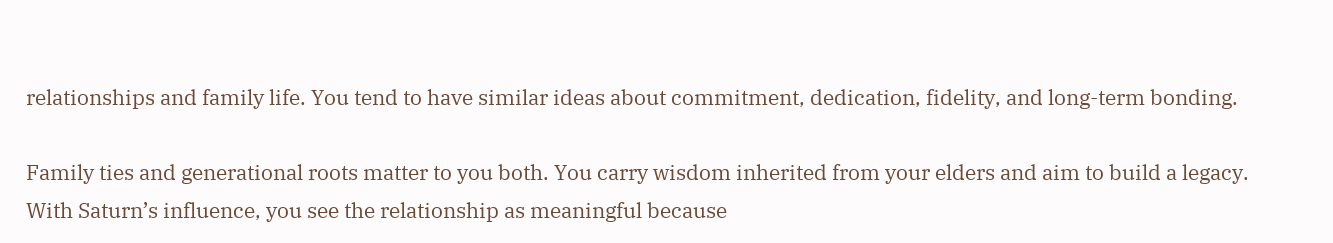relationships and family life. You tend to have similar ideas about commitment, dedication, fidelity, and long-term bonding.

Family ties and generational roots matter to you both. You carry wisdom inherited from your elders and aim to build a legacy. With Saturn’s influence, you see the relationship as meaningful because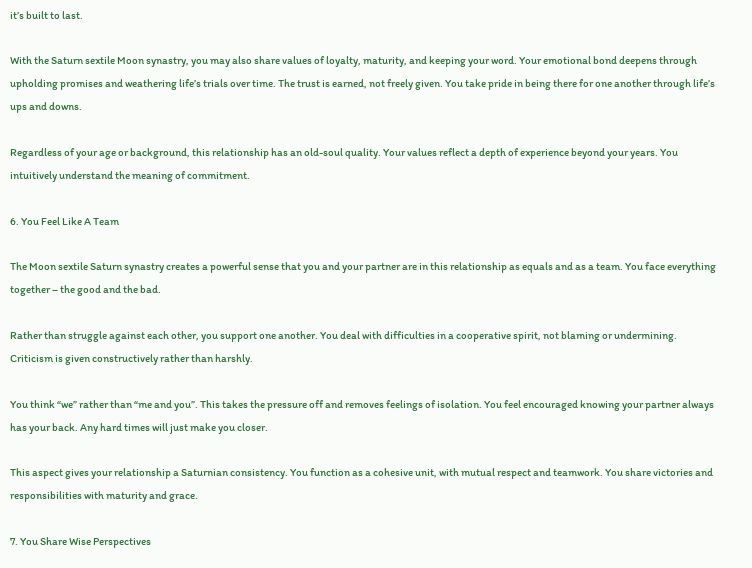it’s built to last.

With the Saturn sextile Moon synastry, you may also share values of loyalty, maturity, and keeping your word. Your emotional bond deepens through upholding promises and weathering life’s trials over time. The trust is earned, not freely given. You take pride in being there for one another through life’s ups and downs.

Regardless of your age or background, this relationship has an old-soul quality. Your values reflect a depth of experience beyond your years. You intuitively understand the meaning of commitment.

6. You Feel Like A Team

The Moon sextile Saturn synastry creates a powerful sense that you and your partner are in this relationship as equals and as a team. You face everything together – the good and the bad.

Rather than struggle against each other, you support one another. You deal with difficulties in a cooperative spirit, not blaming or undermining. Criticism is given constructively rather than harshly.

You think “we” rather than “me and you”. This takes the pressure off and removes feelings of isolation. You feel encouraged knowing your partner always has your back. Any hard times will just make you closer.

This aspect gives your relationship a Saturnian consistency. You function as a cohesive unit, with mutual respect and teamwork. You share victories and responsibilities with maturity and grace.

7. You Share Wise Perspectives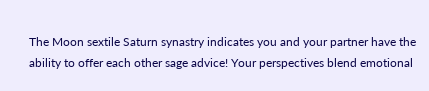The Moon sextile Saturn synastry indicates you and your partner have the ability to offer each other sage advice! Your perspectives blend emotional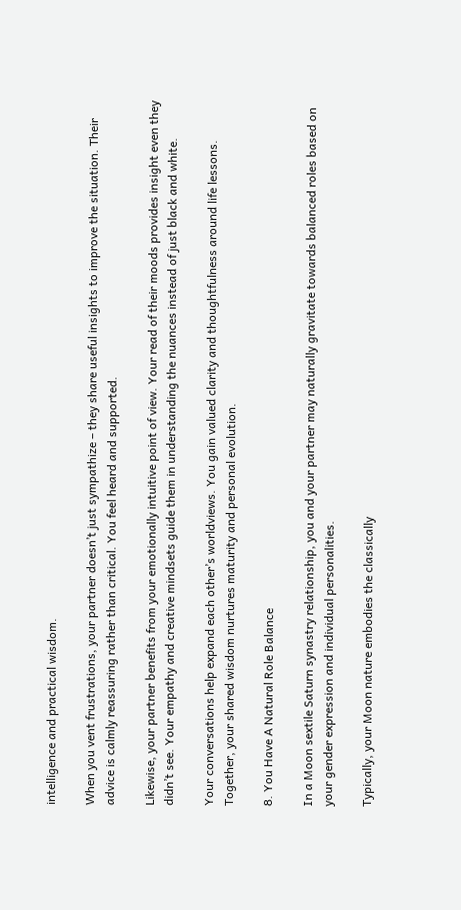intelligence and practical wisdom.

When you vent frustrations, your partner doesn’t just sympathize – they share useful insights to improve the situation. Their advice is calmly reassuring rather than critical. You feel heard and supported.

Likewise, your partner benefits from your emotionally intuitive point of view. Your read of their moods provides insight even they didn’t see. Your empathy and creative mindsets guide them in understanding the nuances instead of just black and white.

Your conversations help expand each other’s worldviews. You gain valued clarity and thoughtfulness around life lessons. Together, your shared wisdom nurtures maturity and personal evolution.

8. You Have A Natural Role Balance

In a Moon sextile Saturn synastry relationship, you and your partner may naturally gravitate towards balanced roles based on your gender expression and individual personalities.

Typically, your Moon nature embodies the classically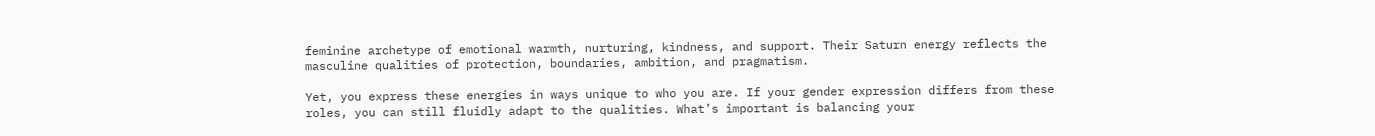feminine archetype of emotional warmth, nurturing, kindness, and support. Their Saturn energy reflects the masculine qualities of protection, boundaries, ambition, and pragmatism.

Yet, you express these energies in ways unique to who you are. If your gender expression differs from these roles, you can still fluidly adapt to the qualities. What’s important is balancing your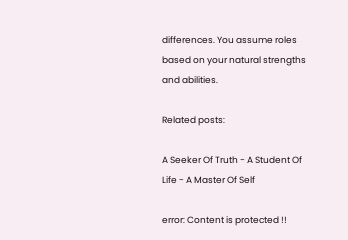differences. You assume roles based on your natural strengths and abilities.

Related posts:

A Seeker Of Truth - A Student Of Life - A Master Of Self

error: Content is protected !!